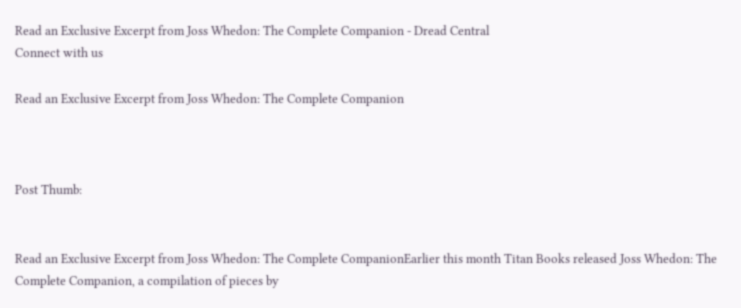Read an Exclusive Excerpt from Joss Whedon: The Complete Companion - Dread Central
Connect with us

Read an Exclusive Excerpt from Joss Whedon: The Complete Companion



Post Thumb:


Read an Exclusive Excerpt from Joss Whedon: The Complete CompanionEarlier this month Titan Books released Joss Whedon: The Complete Companion, a compilation of pieces by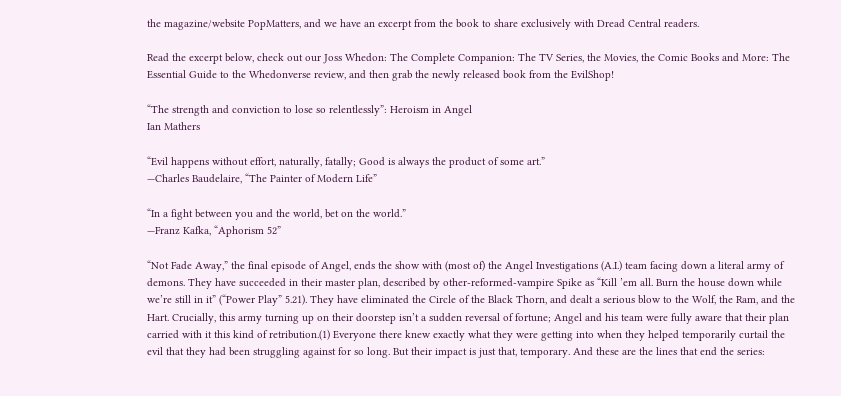the magazine/website PopMatters, and we have an excerpt from the book to share exclusively with Dread Central readers.

Read the excerpt below, check out our Joss Whedon: The Complete Companion: The TV Series, the Movies, the Comic Books and More: The Essential Guide to the Whedonverse review, and then grab the newly released book from the EvilShop!

“The strength and conviction to lose so relentlessly”: Heroism in Angel
Ian Mathers

“Evil happens without effort, naturally, fatally; Good is always the product of some art.”
—Charles Baudelaire, “The Painter of Modern Life”

“In a fight between you and the world, bet on the world.”
—Franz Kafka, “Aphorism 52”

“Not Fade Away,” the final episode of Angel, ends the show with (most of) the Angel Investigations (A.I.) team facing down a literal army of demons. They have succeeded in their master plan, described by other-reformed-vampire Spike as “Kill ’em all. Burn the house down while we’re still in it” (“Power Play” 5.21). They have eliminated the Circle of the Black Thorn, and dealt a serious blow to the Wolf, the Ram, and the Hart. Crucially, this army turning up on their doorstep isn’t a sudden reversal of fortune; Angel and his team were fully aware that their plan carried with it this kind of retribution.(1) Everyone there knew exactly what they were getting into when they helped temporarily curtail the evil that they had been struggling against for so long. But their impact is just that, temporary. And these are the lines that end the series: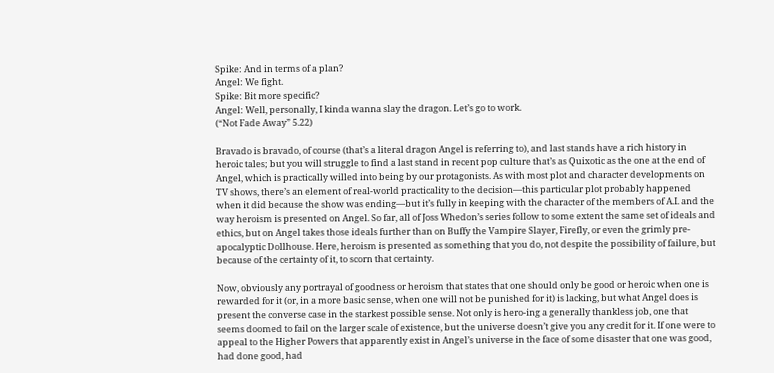Spike: And in terms of a plan?
Angel: We fight.
Spike: Bit more specific?
Angel: Well, personally, I kinda wanna slay the dragon. Let’s go to work.
(“Not Fade Away” 5.22)

Bravado is bravado, of course (that’s a literal dragon Angel is referring to), and last stands have a rich history in heroic tales; but you will struggle to find a last stand in recent pop culture that’s as Quixotic as the one at the end of Angel, which is practically willed into being by our protagonists. As with most plot and character developments on TV shows, there’s an element of real-world practicality to the decision—this particular plot probably happened when it did because the show was ending—but it’s fully in keeping with the character of the members of A.I. and the way heroism is presented on Angel. So far, all of Joss Whedon’s series follow to some extent the same set of ideals and ethics, but on Angel takes those ideals further than on Buffy the Vampire Slayer, Firefly, or even the grimly pre-apocalyptic Dollhouse. Here, heroism is presented as something that you do, not despite the possibility of failure, but because of the certainty of it, to scorn that certainty.

Now, obviously any portrayal of goodness or heroism that states that one should only be good or heroic when one is rewarded for it (or, in a more basic sense, when one will not be punished for it) is lacking, but what Angel does is present the converse case in the starkest possible sense. Not only is hero-ing a generally thankless job, one that seems doomed to fail on the larger scale of existence, but the universe doesn’t give you any credit for it. If one were to appeal to the Higher Powers that apparently exist in Angel’s universe in the face of some disaster that one was good, had done good, had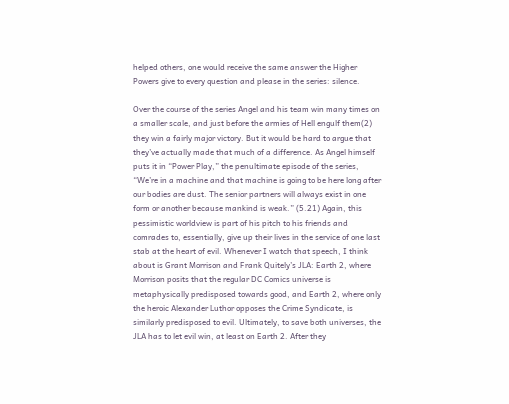helped others, one would receive the same answer the Higher Powers give to every question and please in the series: silence.

Over the course of the series Angel and his team win many times on a smaller scale, and just before the armies of Hell engulf them(2) they win a fairly major victory. But it would be hard to argue that they’ve actually made that much of a difference. As Angel himself puts it in “Power Play,” the penultimate episode of the series, “We’re in a machine and that machine is going to be here long after our bodies are dust. The senior partners will always exist in one form or another because mankind is weak.” (5.21) Again, this pessimistic worldview is part of his pitch to his friends and comrades to, essentially, give up their lives in the service of one last stab at the heart of evil. Whenever I watch that speech, I think about is Grant Morrison and Frank Quitely’s JLA: Earth 2, where Morrison posits that the regular DC Comics universe is metaphysically predisposed towards good, and Earth 2, where only the heroic Alexander Luthor opposes the Crime Syndicate, is similarly predisposed to evil. Ultimately, to save both universes, the JLA has to let evil win, at least on Earth 2. After they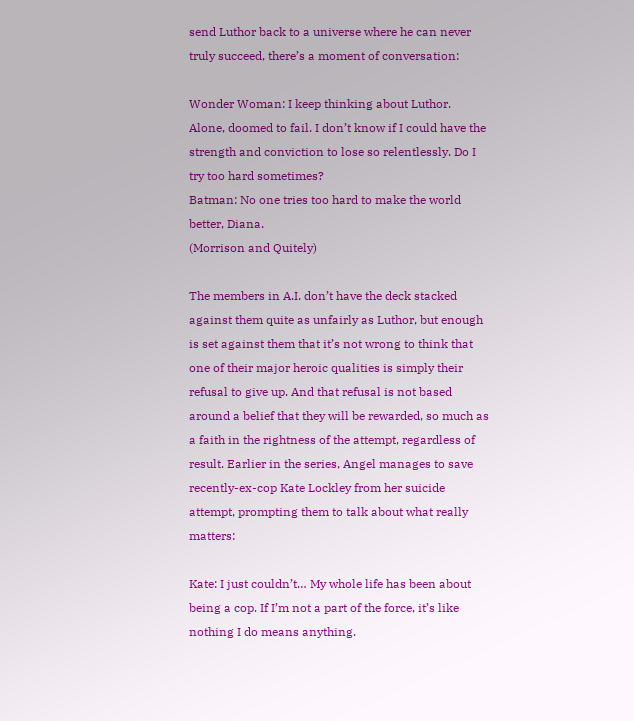send Luthor back to a universe where he can never truly succeed, there’s a moment of conversation:

Wonder Woman: I keep thinking about Luthor. Alone, doomed to fail. I don’t know if I could have the strength and conviction to lose so relentlessly. Do I try too hard sometimes?
Batman: No one tries too hard to make the world better, Diana.
(Morrison and Quitely)

The members in A.I. don’t have the deck stacked against them quite as unfairly as Luthor, but enough is set against them that it’s not wrong to think that one of their major heroic qualities is simply their refusal to give up. And that refusal is not based around a belief that they will be rewarded, so much as a faith in the rightness of the attempt, regardless of result. Earlier in the series, Angel manages to save recently-ex-cop Kate Lockley from her suicide attempt, prompting them to talk about what really matters:

Kate: I just couldn’t… My whole life has been about being a cop. If I’m not a part of the force, it’s like nothing I do means anything.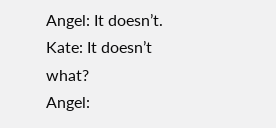Angel: It doesn’t.
Kate: It doesn’t what?
Angel: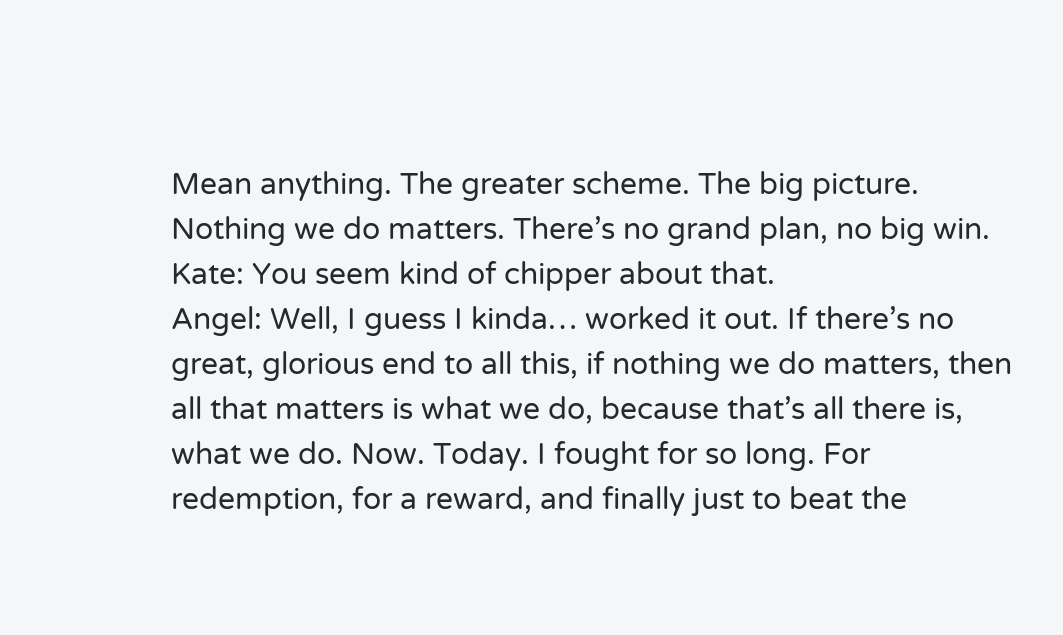Mean anything. The greater scheme. The big picture. Nothing we do matters. There’s no grand plan, no big win.
Kate: You seem kind of chipper about that.
Angel: Well, I guess I kinda… worked it out. If there’s no great, glorious end to all this, if nothing we do matters, then all that matters is what we do, because that’s all there is, what we do. Now. Today. I fought for so long. For redemption, for a reward, and finally just to beat the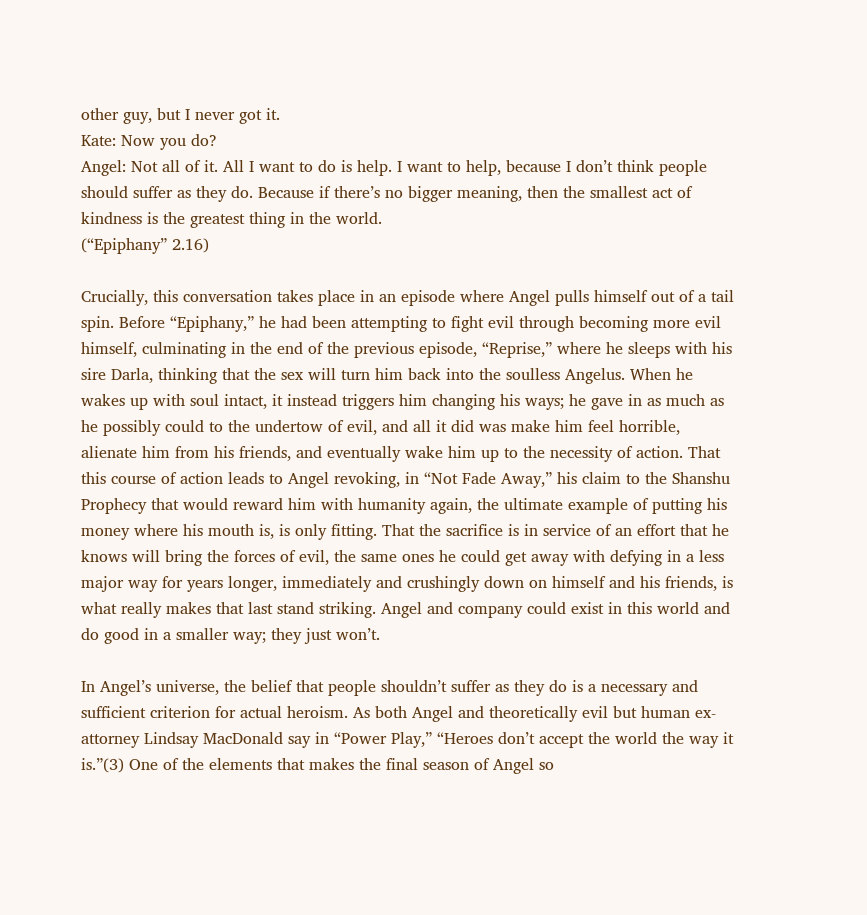other guy, but I never got it.
Kate: Now you do?
Angel: Not all of it. All I want to do is help. I want to help, because I don’t think people should suffer as they do. Because if there’s no bigger meaning, then the smallest act of kindness is the greatest thing in the world.
(“Epiphany” 2.16)

Crucially, this conversation takes place in an episode where Angel pulls himself out of a tail spin. Before “Epiphany,” he had been attempting to fight evil through becoming more evil himself, culminating in the end of the previous episode, “Reprise,” where he sleeps with his sire Darla, thinking that the sex will turn him back into the soulless Angelus. When he wakes up with soul intact, it instead triggers him changing his ways; he gave in as much as he possibly could to the undertow of evil, and all it did was make him feel horrible, alienate him from his friends, and eventually wake him up to the necessity of action. That this course of action leads to Angel revoking, in “Not Fade Away,” his claim to the Shanshu Prophecy that would reward him with humanity again, the ultimate example of putting his money where his mouth is, is only fitting. That the sacrifice is in service of an effort that he knows will bring the forces of evil, the same ones he could get away with defying in a less major way for years longer, immediately and crushingly down on himself and his friends, is what really makes that last stand striking. Angel and company could exist in this world and do good in a smaller way; they just won’t.

In Angel’s universe, the belief that people shouldn’t suffer as they do is a necessary and sufficient criterion for actual heroism. As both Angel and theoretically evil but human ex-attorney Lindsay MacDonald say in “Power Play,” “Heroes don’t accept the world the way it is.”(3) One of the elements that makes the final season of Angel so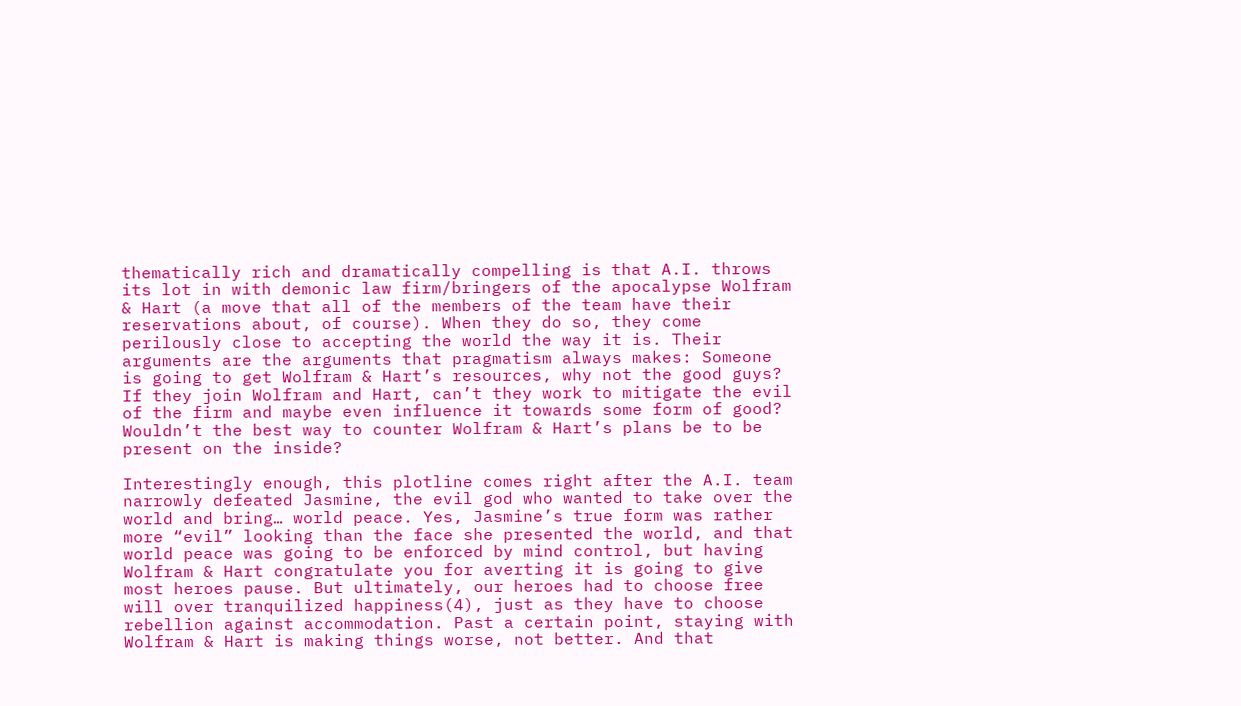thematically rich and dramatically compelling is that A.I. throws its lot in with demonic law firm/bringers of the apocalypse Wolfram & Hart (a move that all of the members of the team have their reservations about, of course). When they do so, they come perilously close to accepting the world the way it is. Their arguments are the arguments that pragmatism always makes: Someone is going to get Wolfram & Hart’s resources, why not the good guys? If they join Wolfram and Hart, can’t they work to mitigate the evil of the firm and maybe even influence it towards some form of good? Wouldn’t the best way to counter Wolfram & Hart’s plans be to be present on the inside?

Interestingly enough, this plotline comes right after the A.I. team narrowly defeated Jasmine, the evil god who wanted to take over the world and bring… world peace. Yes, Jasmine’s true form was rather more “evil” looking than the face she presented the world, and that world peace was going to be enforced by mind control, but having Wolfram & Hart congratulate you for averting it is going to give most heroes pause. But ultimately, our heroes had to choose free will over tranquilized happiness(4), just as they have to choose rebellion against accommodation. Past a certain point, staying with Wolfram & Hart is making things worse, not better. And that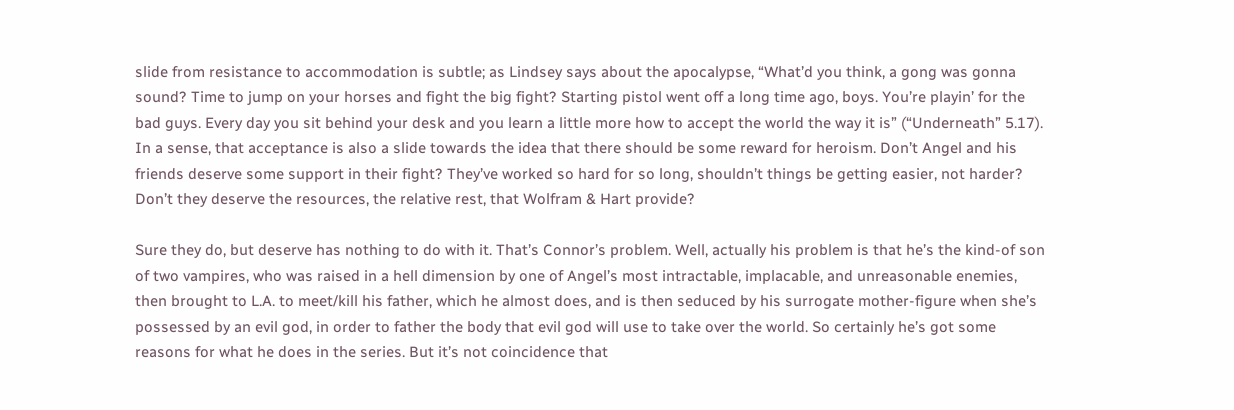slide from resistance to accommodation is subtle; as Lindsey says about the apocalypse, “What’d you think, a gong was gonna sound? Time to jump on your horses and fight the big fight? Starting pistol went off a long time ago, boys. You’re playin’ for the bad guys. Every day you sit behind your desk and you learn a little more how to accept the world the way it is” (“Underneath” 5.17). In a sense, that acceptance is also a slide towards the idea that there should be some reward for heroism. Don’t Angel and his friends deserve some support in their fight? They’ve worked so hard for so long, shouldn’t things be getting easier, not harder? Don’t they deserve the resources, the relative rest, that Wolfram & Hart provide?

Sure they do, but deserve has nothing to do with it. That’s Connor’s problem. Well, actually his problem is that he’s the kind-of son of two vampires, who was raised in a hell dimension by one of Angel’s most intractable, implacable, and unreasonable enemies, then brought to L.A. to meet/kill his father, which he almost does, and is then seduced by his surrogate mother-figure when she’s possessed by an evil god, in order to father the body that evil god will use to take over the world. So certainly he’s got some reasons for what he does in the series. But it’s not coincidence that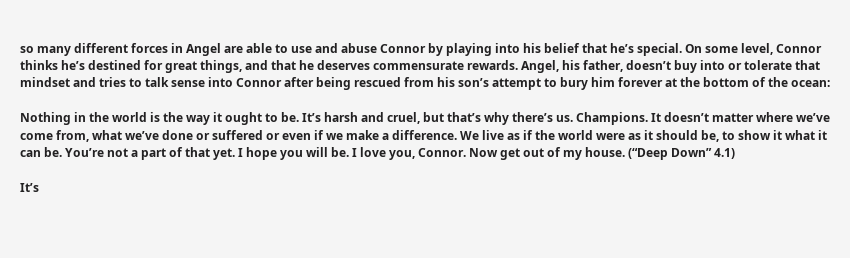so many different forces in Angel are able to use and abuse Connor by playing into his belief that he’s special. On some level, Connor thinks he’s destined for great things, and that he deserves commensurate rewards. Angel, his father, doesn’t buy into or tolerate that mindset and tries to talk sense into Connor after being rescued from his son’s attempt to bury him forever at the bottom of the ocean:

Nothing in the world is the way it ought to be. It’s harsh and cruel, but that’s why there’s us. Champions. It doesn’t matter where we’ve come from, what we’ve done or suffered or even if we make a difference. We live as if the world were as it should be, to show it what it can be. You’re not a part of that yet. I hope you will be. I love you, Connor. Now get out of my house. (“Deep Down” 4.1)

It’s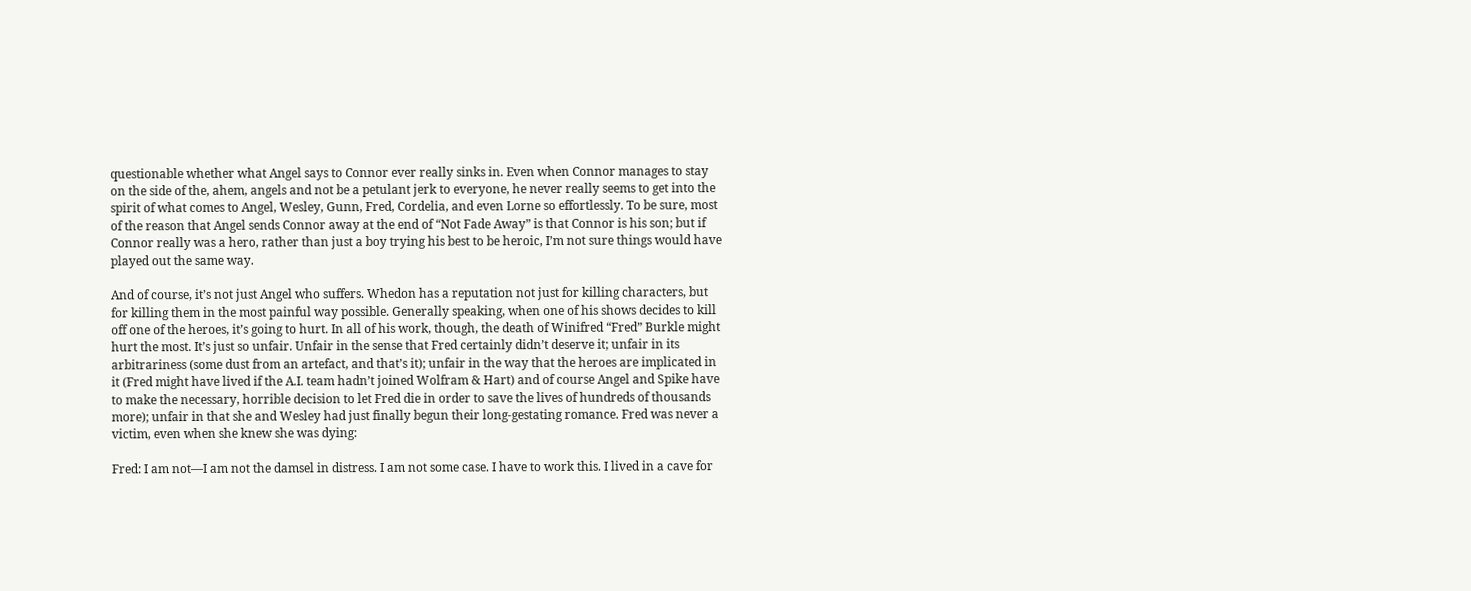questionable whether what Angel says to Connor ever really sinks in. Even when Connor manages to stay on the side of the, ahem, angels and not be a petulant jerk to everyone, he never really seems to get into the spirit of what comes to Angel, Wesley, Gunn, Fred, Cordelia, and even Lorne so effortlessly. To be sure, most of the reason that Angel sends Connor away at the end of “Not Fade Away” is that Connor is his son; but if Connor really was a hero, rather than just a boy trying his best to be heroic, I’m not sure things would have played out the same way.

And of course, it’s not just Angel who suffers. Whedon has a reputation not just for killing characters, but for killing them in the most painful way possible. Generally speaking, when one of his shows decides to kill off one of the heroes, it’s going to hurt. In all of his work, though, the death of Winifred “Fred” Burkle might hurt the most. It’s just so unfair. Unfair in the sense that Fred certainly didn’t deserve it; unfair in its arbitrariness (some dust from an artefact, and that’s it); unfair in the way that the heroes are implicated in it (Fred might have lived if the A.I. team hadn’t joined Wolfram & Hart) and of course Angel and Spike have to make the necessary, horrible decision to let Fred die in order to save the lives of hundreds of thousands more); unfair in that she and Wesley had just finally begun their long-gestating romance. Fred was never a victim, even when she knew she was dying:

Fred: I am not—I am not the damsel in distress. I am not some case. I have to work this. I lived in a cave for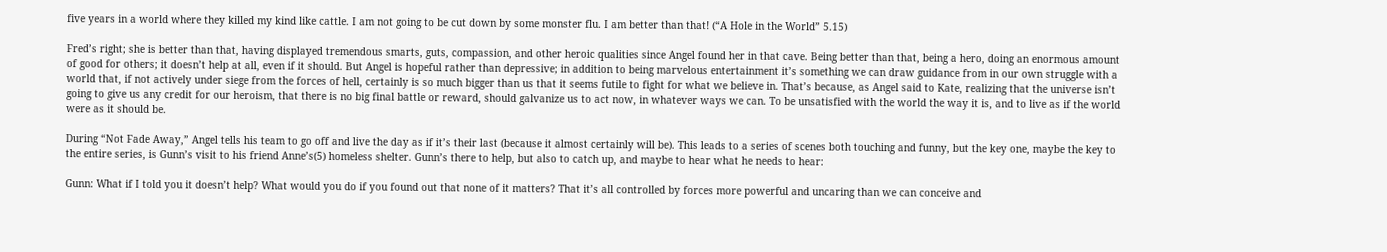five years in a world where they killed my kind like cattle. I am not going to be cut down by some monster flu. I am better than that! (“A Hole in the World” 5.15)

Fred’s right; she is better than that, having displayed tremendous smarts, guts, compassion, and other heroic qualities since Angel found her in that cave. Being better than that, being a hero, doing an enormous amount of good for others; it doesn’t help at all, even if it should. But Angel is hopeful rather than depressive; in addition to being marvelous entertainment it’s something we can draw guidance from in our own struggle with a world that, if not actively under siege from the forces of hell, certainly is so much bigger than us that it seems futile to fight for what we believe in. That’s because, as Angel said to Kate, realizing that the universe isn’t going to give us any credit for our heroism, that there is no big final battle or reward, should galvanize us to act now, in whatever ways we can. To be unsatisfied with the world the way it is, and to live as if the world were as it should be.

During “Not Fade Away,” Angel tells his team to go off and live the day as if it’s their last (because it almost certainly will be). This leads to a series of scenes both touching and funny, but the key one, maybe the key to the entire series, is Gunn’s visit to his friend Anne’s(5) homeless shelter. Gunn’s there to help, but also to catch up, and maybe to hear what he needs to hear:

Gunn: What if I told you it doesn’t help? What would you do if you found out that none of it matters? That it’s all controlled by forces more powerful and uncaring than we can conceive and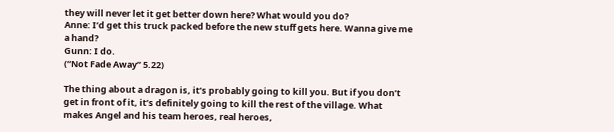they will never let it get better down here? What would you do?
Anne: I’d get this truck packed before the new stuff gets here. Wanna give me a hand?
Gunn: I do.
(“Not Fade Away” 5.22)

The thing about a dragon is, it’s probably going to kill you. But if you don’t get in front of it, it’s definitely going to kill the rest of the village. What makes Angel and his team heroes, real heroes,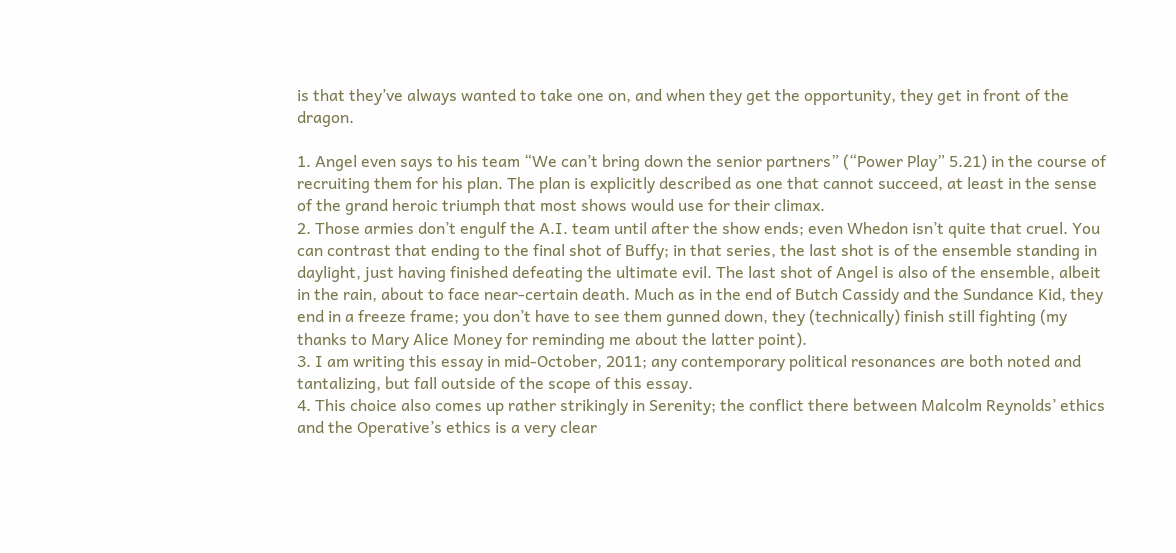is that they’ve always wanted to take one on, and when they get the opportunity, they get in front of the dragon.

1. Angel even says to his team “We can’t bring down the senior partners” (“Power Play” 5.21) in the course of recruiting them for his plan. The plan is explicitly described as one that cannot succeed, at least in the sense of the grand heroic triumph that most shows would use for their climax.
2. Those armies don’t engulf the A.I. team until after the show ends; even Whedon isn’t quite that cruel. You can contrast that ending to the final shot of Buffy; in that series, the last shot is of the ensemble standing in daylight, just having finished defeating the ultimate evil. The last shot of Angel is also of the ensemble, albeit in the rain, about to face near-certain death. Much as in the end of Butch Cassidy and the Sundance Kid, they end in a freeze frame; you don’t have to see them gunned down, they (technically) finish still fighting (my thanks to Mary Alice Money for reminding me about the latter point).
3. I am writing this essay in mid-October, 2011; any contemporary political resonances are both noted and tantalizing, but fall outside of the scope of this essay.
4. This choice also comes up rather strikingly in Serenity; the conflict there between Malcolm Reynolds’ ethics and the Operative’s ethics is a very clear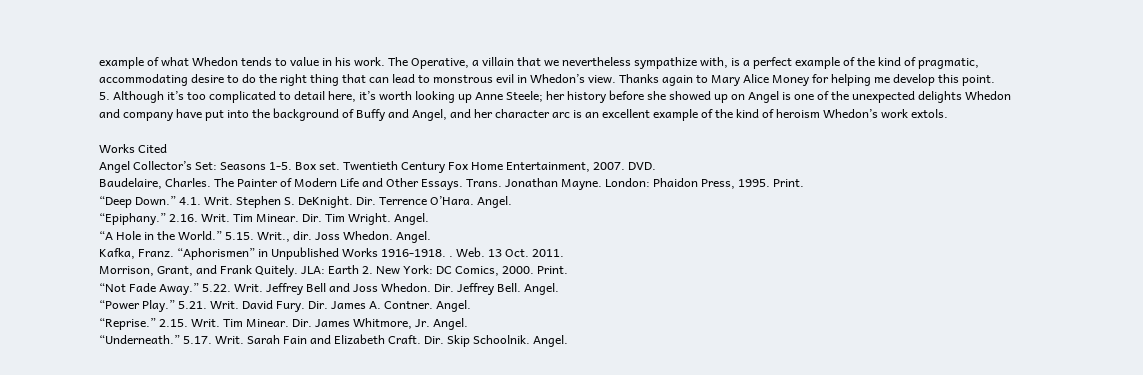example of what Whedon tends to value in his work. The Operative, a villain that we nevertheless sympathize with, is a perfect example of the kind of pragmatic, accommodating desire to do the right thing that can lead to monstrous evil in Whedon’s view. Thanks again to Mary Alice Money for helping me develop this point.
5. Although it’s too complicated to detail here, it’s worth looking up Anne Steele; her history before she showed up on Angel is one of the unexpected delights Whedon and company have put into the background of Buffy and Angel, and her character arc is an excellent example of the kind of heroism Whedon’s work extols.

Works Cited
Angel Collector’s Set: Seasons 1-5. Box set. Twentieth Century Fox Home Entertainment, 2007. DVD.
Baudelaire, Charles. The Painter of Modern Life and Other Essays. Trans. Jonathan Mayne. London: Phaidon Press, 1995. Print.
“Deep Down.” 4.1. Writ. Stephen S. DeKnight. Dir. Terrence O’Hara. Angel.
“Epiphany.” 2.16. Writ. Tim Minear. Dir. Tim Wright. Angel.
“A Hole in the World.” 5.15. Writ., dir. Joss Whedon. Angel.
Kafka, Franz. “Aphorismen” in Unpublished Works 1916-1918. . Web. 13 Oct. 2011.
Morrison, Grant, and Frank Quitely. JLA: Earth 2. New York: DC Comics, 2000. Print.
“Not Fade Away.” 5.22. Writ. Jeffrey Bell and Joss Whedon. Dir. Jeffrey Bell. Angel.
“Power Play.” 5.21. Writ. David Fury. Dir. James A. Contner. Angel.
“Reprise.” 2.15. Writ. Tim Minear. Dir. James Whitmore, Jr. Angel.
“Underneath.” 5.17. Writ. Sarah Fain and Elizabeth Craft. Dir. Skip Schoolnik. Angel.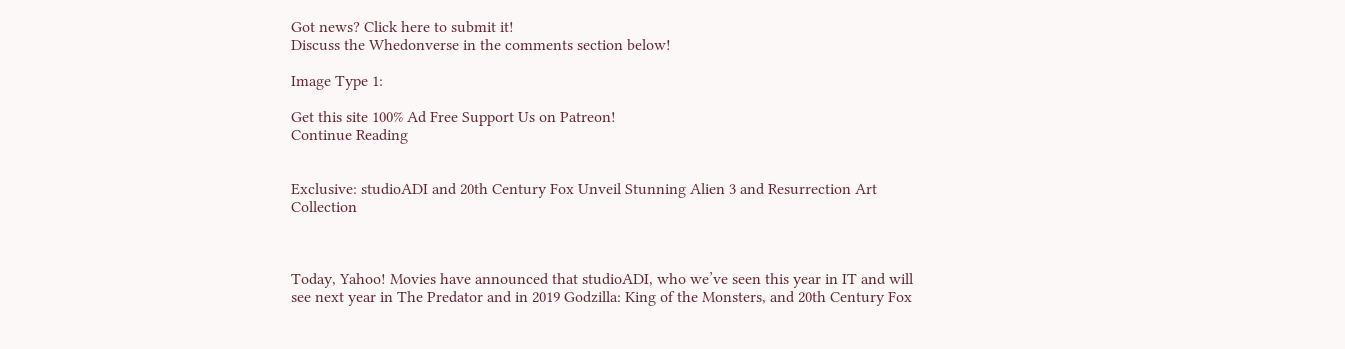Got news? Click here to submit it!
Discuss the Whedonverse in the comments section below!

Image Type 1:

Get this site 100% Ad Free Support Us on Patreon!
Continue Reading


Exclusive: studioADI and 20th Century Fox Unveil Stunning Alien 3 and Resurrection Art Collection



Today, Yahoo! Movies have announced that studioADI, who we’ve seen this year in IT and will see next year in The Predator and in 2019 Godzilla: King of the Monsters, and 20th Century Fox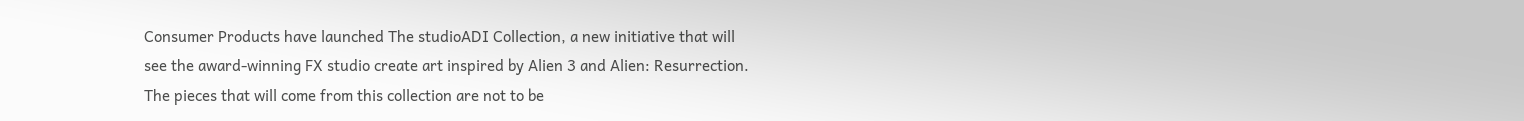Consumer Products have launched The studioADI Collection, a new initiative that will see the award-winning FX studio create art inspired by Alien 3 and Alien: Resurrection. The pieces that will come from this collection are not to be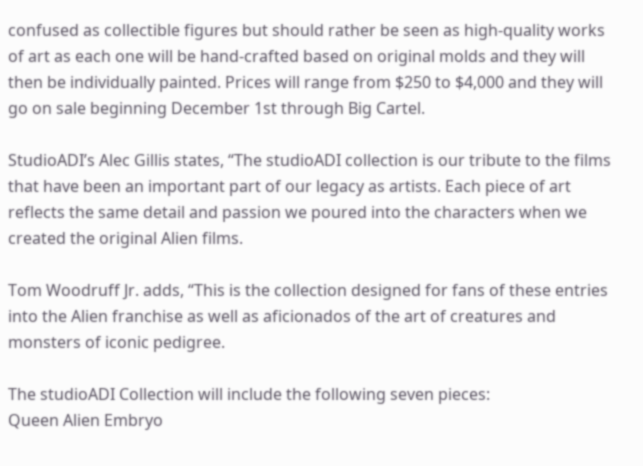confused as collectible figures but should rather be seen as high-quality works of art as each one will be hand-crafted based on original molds and they will then be individually painted. Prices will range from $250 to $4,000 and they will go on sale beginning December 1st through Big Cartel.

StudioADI’s Alec Gillis states, “The studioADI collection is our tribute to the films that have been an important part of our legacy as artists. Each piece of art reflects the same detail and passion we poured into the characters when we created the original Alien films.

Tom Woodruff Jr. adds, “This is the collection designed for fans of these entries into the Alien franchise as well as aficionados of the art of creatures and monsters of iconic pedigree.

The studioADI Collection will include the following seven pieces:
Queen Alien Embryo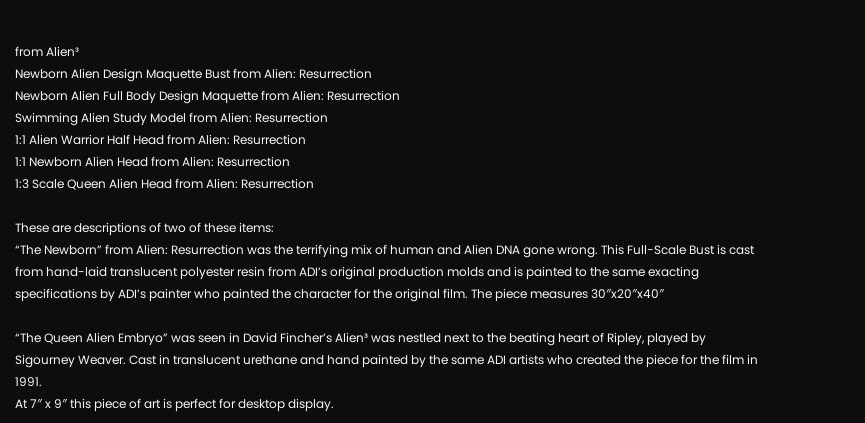from Alien³
Newborn Alien Design Maquette Bust from Alien: Resurrection
Newborn Alien Full Body Design Maquette from Alien: Resurrection
Swimming Alien Study Model from Alien: Resurrection
1:1 Alien Warrior Half Head from Alien: Resurrection
1:1 Newborn Alien Head from Alien: Resurrection
1:3 Scale Queen Alien Head from Alien: Resurrection

These are descriptions of two of these items:
“The Newborn” from Alien: Resurrection was the terrifying mix of human and Alien DNA gone wrong. This Full-Scale Bust is cast from hand-laid translucent polyester resin from ADI’s original production molds and is painted to the same exacting specifications by ADI’s painter who painted the character for the original film. The piece measures 30″x20″x40″

“The Queen Alien Embryo” was seen in David Fincher’s Alien³ was nestled next to the beating heart of Ripley, played by Sigourney Weaver. Cast in translucent urethane and hand painted by the same ADI artists who created the piece for the film in 1991.
At 7″ x 9″ this piece of art is perfect for desktop display.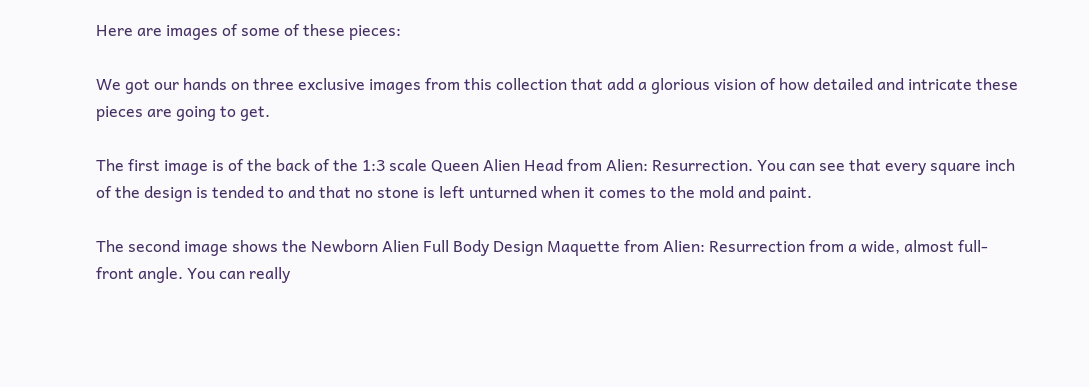Here are images of some of these pieces:

We got our hands on three exclusive images from this collection that add a glorious vision of how detailed and intricate these pieces are going to get.

The first image is of the back of the 1:3 scale Queen Alien Head from Alien: Resurrection. You can see that every square inch of the design is tended to and that no stone is left unturned when it comes to the mold and paint.

The second image shows the Newborn Alien Full Body Design Maquette from Alien: Resurrection from a wide, almost full-front angle. You can really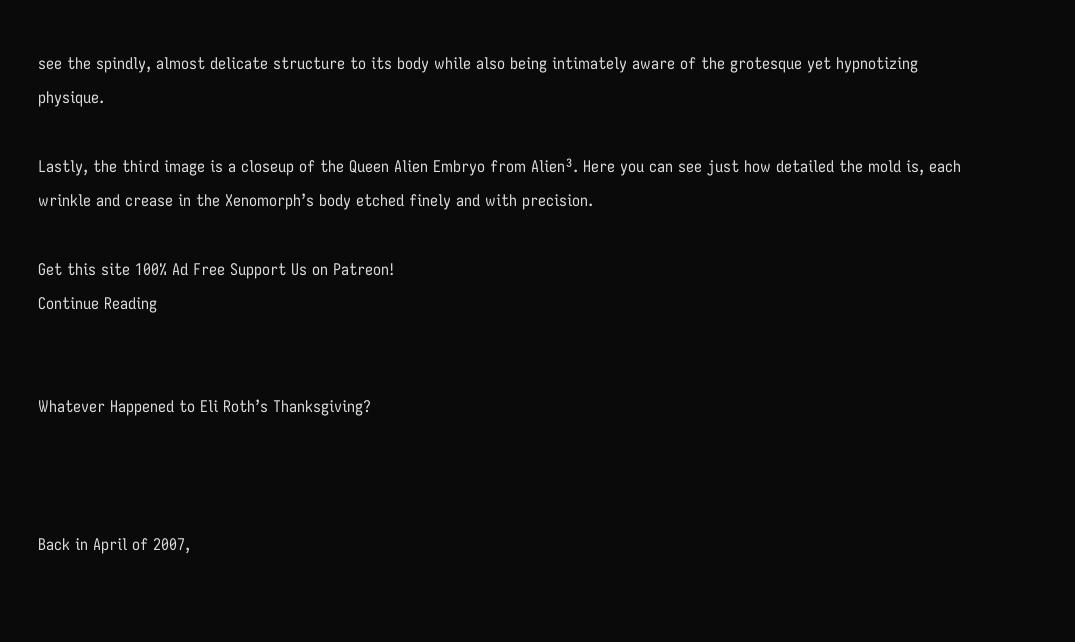see the spindly, almost delicate structure to its body while also being intimately aware of the grotesque yet hypnotizing physique.

Lastly, the third image is a closeup of the Queen Alien Embryo from Alien³. Here you can see just how detailed the mold is, each wrinkle and crease in the Xenomorph’s body etched finely and with precision.

Get this site 100% Ad Free Support Us on Patreon!
Continue Reading


Whatever Happened to Eli Roth’s Thanksgiving?



Back in April of 2007,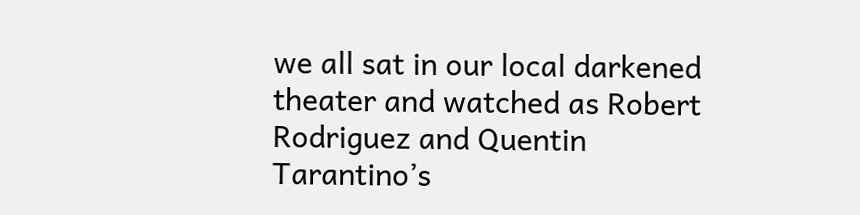we all sat in our local darkened theater and watched as Robert Rodriguez and Quentin Tarantino’s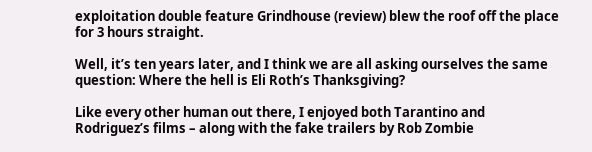exploitation double feature Grindhouse (review) blew the roof off the place for 3 hours straight.

Well, it’s ten years later, and I think we are all asking ourselves the same question: Where the hell is Eli Roth’s Thanksgiving?

Like every other human out there, I enjoyed both Tarantino and Rodriguez’s films – along with the fake trailers by Rob Zombie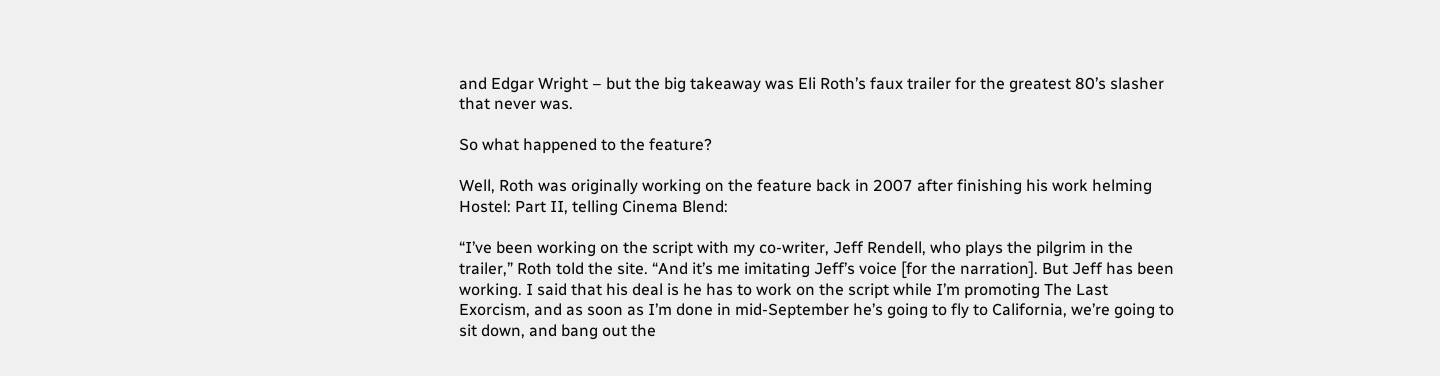and Edgar Wright – but the big takeaway was Eli Roth’s faux trailer for the greatest 80’s slasher that never was.

So what happened to the feature?

Well, Roth was originally working on the feature back in 2007 after finishing his work helming Hostel: Part II, telling Cinema Blend:

“I’ve been working on the script with my co-writer, Jeff Rendell, who plays the pilgrim in the trailer,” Roth told the site. “And it’s me imitating Jeff’s voice [for the narration]. But Jeff has been working. I said that his deal is he has to work on the script while I’m promoting The Last Exorcism, and as soon as I’m done in mid-September he’s going to fly to California, we’re going to sit down, and bang out the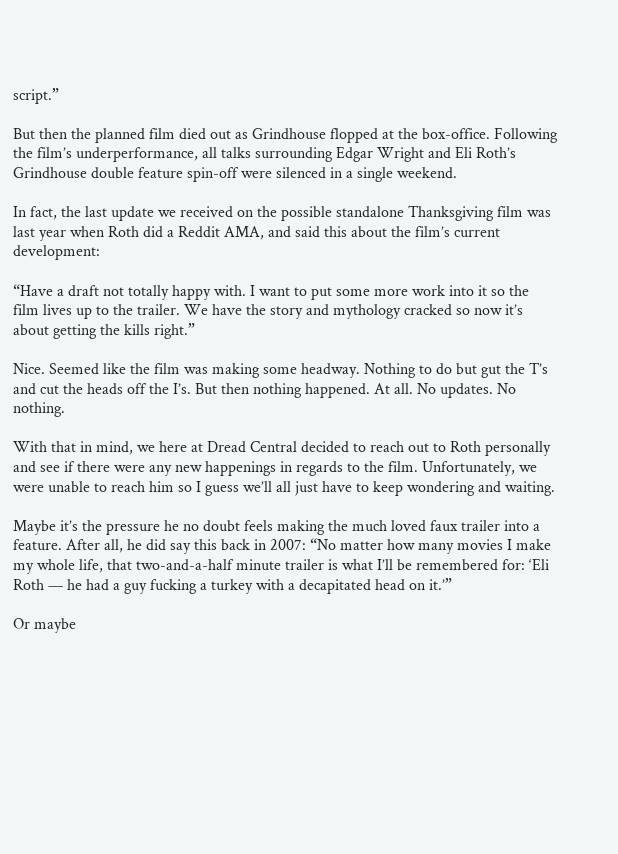script.”

But then the planned film died out as Grindhouse flopped at the box-office. Following the film’s underperformance, all talks surrounding Edgar Wright and Eli Roth’s Grindhouse double feature spin-off were silenced in a single weekend.

In fact, the last update we received on the possible standalone Thanksgiving film was last year when Roth did a Reddit AMA, and said this about the film’s current development:

“Have a draft not totally happy with. I want to put some more work into it so the film lives up to the trailer. We have the story and mythology cracked so now it’s about getting the kills right.”

Nice. Seemed like the film was making some headway. Nothing to do but gut the T’s and cut the heads off the I’s. But then nothing happened. At all. No updates. No nothing.

With that in mind, we here at Dread Central decided to reach out to Roth personally and see if there were any new happenings in regards to the film. Unfortunately, we were unable to reach him so I guess we’ll all just have to keep wondering and waiting.

Maybe it’s the pressure he no doubt feels making the much loved faux trailer into a feature. After all, he did say this back in 2007: “No matter how many movies I make my whole life, that two-and-a-half minute trailer is what I’ll be remembered for: ‘Eli Roth — he had a guy fucking a turkey with a decapitated head on it.’”

Or maybe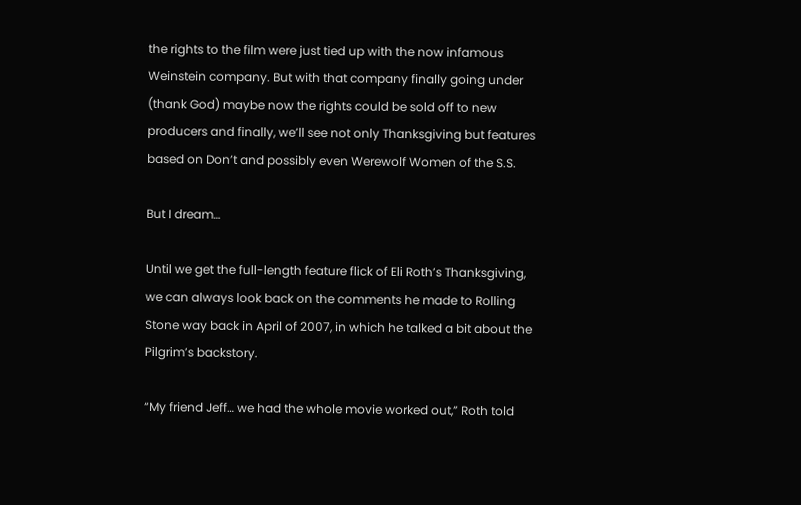the rights to the film were just tied up with the now infamous Weinstein company. But with that company finally going under (thank God) maybe now the rights could be sold off to new producers and finally, we’ll see not only Thanksgiving but features based on Don’t and possibly even Werewolf Women of the S.S.

But I dream…

Until we get the full-length feature flick of Eli Roth’s Thanksgiving, we can always look back on the comments he made to Rolling Stone way back in April of 2007, in which he talked a bit about the Pilgrim’s backstory.

“My friend Jeff… we had the whole movie worked out,” Roth told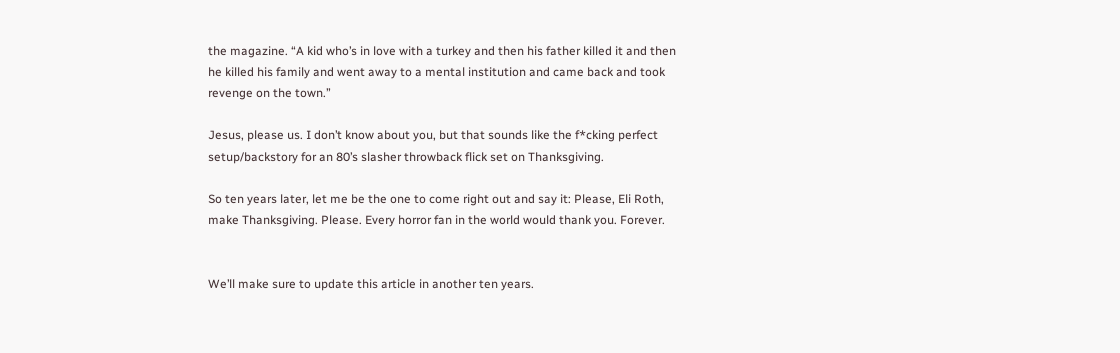the magazine. “A kid who’s in love with a turkey and then his father killed it and then he killed his family and went away to a mental institution and came back and took revenge on the town.”

Jesus, please us. I don’t know about you, but that sounds like the f*cking perfect setup/backstory for an 80’s slasher throwback flick set on Thanksgiving.

So ten years later, let me be the one to come right out and say it: Please, Eli Roth, make Thanksgiving. Please. Every horror fan in the world would thank you. Forever.


We’ll make sure to update this article in another ten years.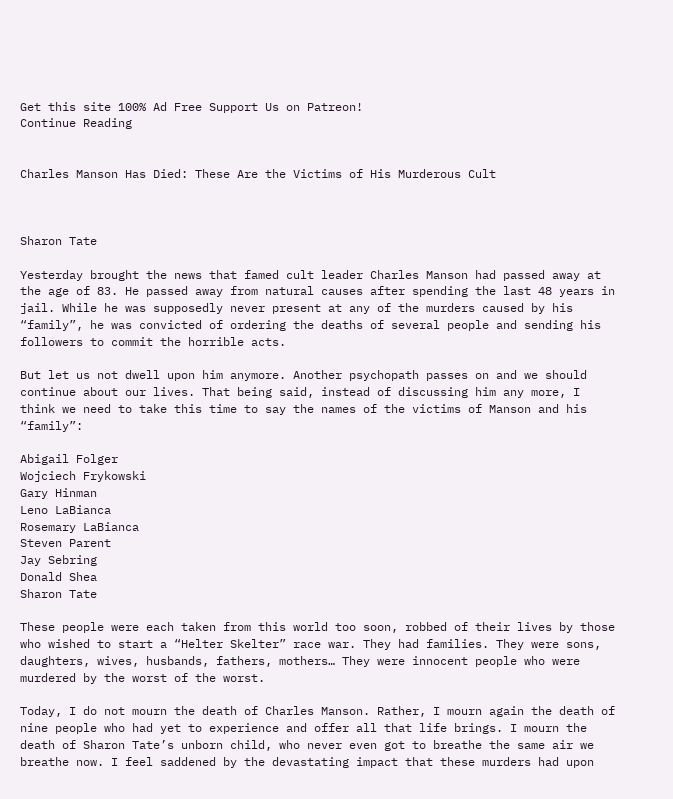Get this site 100% Ad Free Support Us on Patreon!
Continue Reading


Charles Manson Has Died: These Are the Victims of His Murderous Cult



Sharon Tate

Yesterday brought the news that famed cult leader Charles Manson had passed away at the age of 83. He passed away from natural causes after spending the last 48 years in jail. While he was supposedly never present at any of the murders caused by his “family”, he was convicted of ordering the deaths of several people and sending his followers to commit the horrible acts.

But let us not dwell upon him anymore. Another psychopath passes on and we should continue about our lives. That being said, instead of discussing him any more, I think we need to take this time to say the names of the victims of Manson and his “family”:

Abigail Folger
Wojciech Frykowski
Gary Hinman
Leno LaBianca
Rosemary LaBianca
Steven Parent
Jay Sebring
Donald Shea
Sharon Tate

These people were each taken from this world too soon, robbed of their lives by those who wished to start a “Helter Skelter” race war. They had families. They were sons, daughters, wives, husbands, fathers, mothers… They were innocent people who were murdered by the worst of the worst.

Today, I do not mourn the death of Charles Manson. Rather, I mourn again the death of nine people who had yet to experience and offer all that life brings. I mourn the death of Sharon Tate’s unborn child, who never even got to breathe the same air we breathe now. I feel saddened by the devastating impact that these murders had upon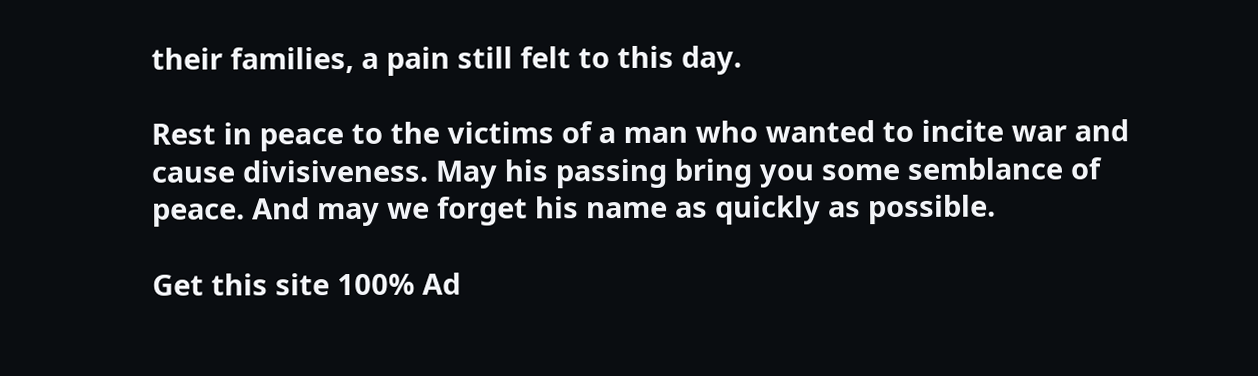their families, a pain still felt to this day.

Rest in peace to the victims of a man who wanted to incite war and cause divisiveness. May his passing bring you some semblance of peace. And may we forget his name as quickly as possible.

Get this site 100% Ad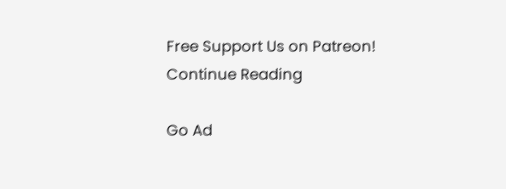Free Support Us on Patreon!
Continue Reading

Go Ad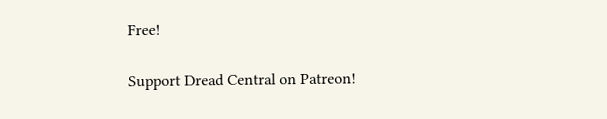Free!

Support Dread Central on Patreon!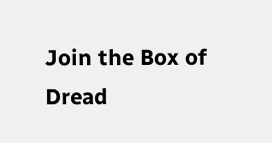Join the Box of Dread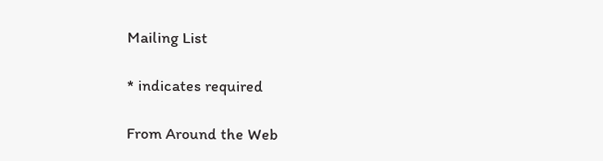Mailing List

* indicates required

From Around the Web